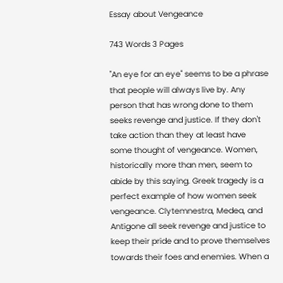Essay about Vengeance

743 Words 3 Pages

"An eye for an eye" seems to be a phrase that people will always live by. Any person that has wrong done to them seeks revenge and justice. If they don't take action than they at least have some thought of vengeance. Women, historically more than men, seem to abide by this saying. Greek tragedy is a perfect example of how women seek vengeance. Clytemnestra, Medea, and Antigone all seek revenge and justice to keep their pride and to prove themselves towards their foes and enemies. When a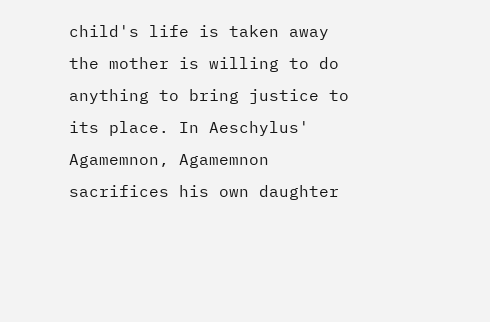child's life is taken away the mother is willing to do anything to bring justice to its place. In Aeschylus' Agamemnon, Agamemnon sacrifices his own daughter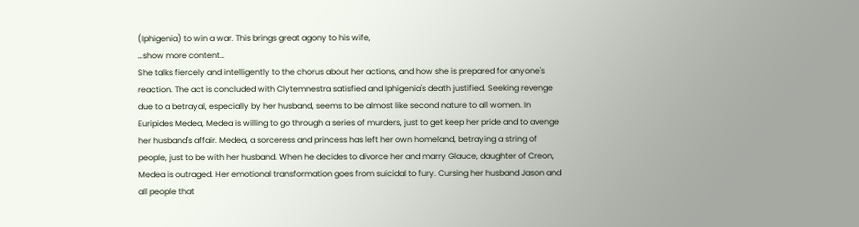(Iphigenia) to win a war. This brings great agony to his wife,
…show more content…
She talks fiercely and intelligently to the chorus about her actions, and how she is prepared for anyone's reaction. The act is concluded with Clytemnestra satisfied and Iphigenia's death justified. Seeking revenge due to a betrayal, especially by her husband, seems to be almost like second nature to all women. In Euripides Medea, Medea is willing to go through a series of murders, just to get keep her pride and to avenge her husband's affair. Medea, a sorceress and princess has left her own homeland, betraying a string of people, just to be with her husband. When he decides to divorce her and marry Glauce, daughter of Creon, Medea is outraged. Her emotional transformation goes from suicidal to fury. Cursing her husband Jason and all people that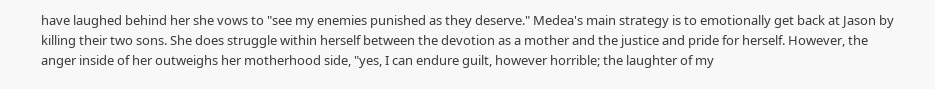have laughed behind her she vows to "see my enemies punished as they deserve." Medea's main strategy is to emotionally get back at Jason by killing their two sons. She does struggle within herself between the devotion as a mother and the justice and pride for herself. However, the anger inside of her outweighs her motherhood side, "yes, I can endure guilt, however horrible; the laughter of my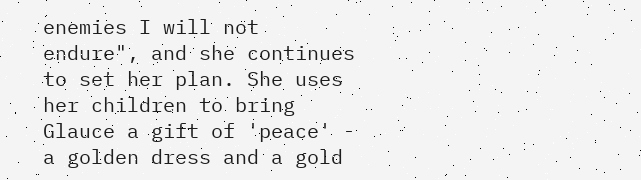enemies I will not endure", and she continues to set her plan. She uses her children to bring Glauce a gift of 'peace' - a golden dress and a gold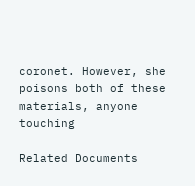coronet. However, she poisons both of these materials, anyone touching

Related Documents